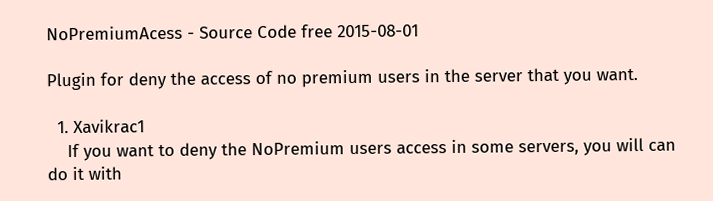NoPremiumAcess - Source Code free 2015-08-01

Plugin for deny the access of no premium users in the server that you want.

  1. Xavikrac1
    If you want to deny the NoPremium users access in some servers, you will can do it with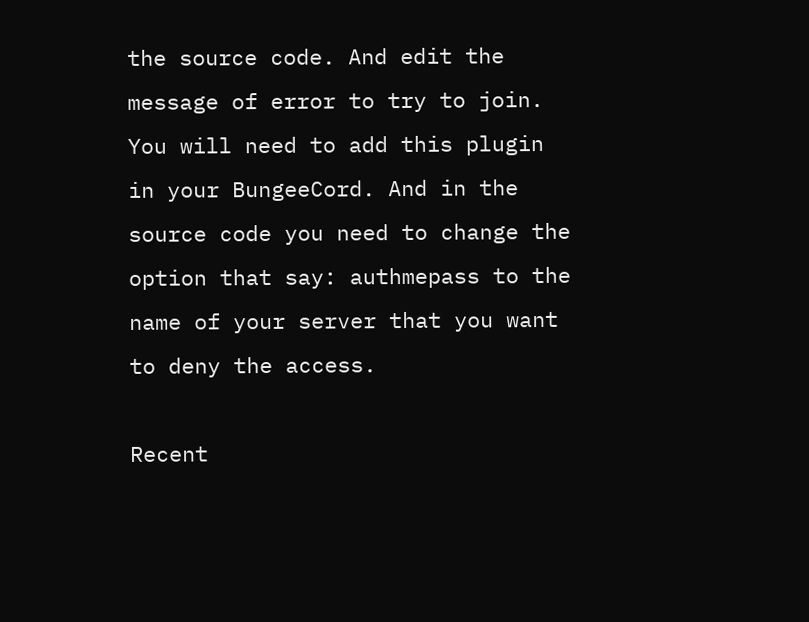the source code. And edit the message of error to try to join. You will need to add this plugin in your BungeeCord. And in the source code you need to change the option that say: authmepass to the name of your server that you want to deny the access.

Recent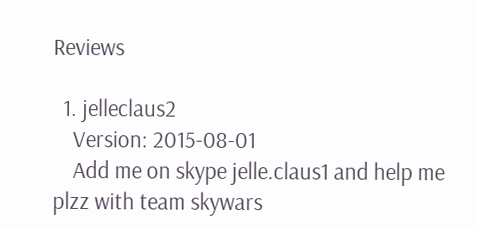Reviews

  1. jelleclaus2
    Version: 2015-08-01
    Add me on skype jelle.claus1 and help me plzz with team skywars